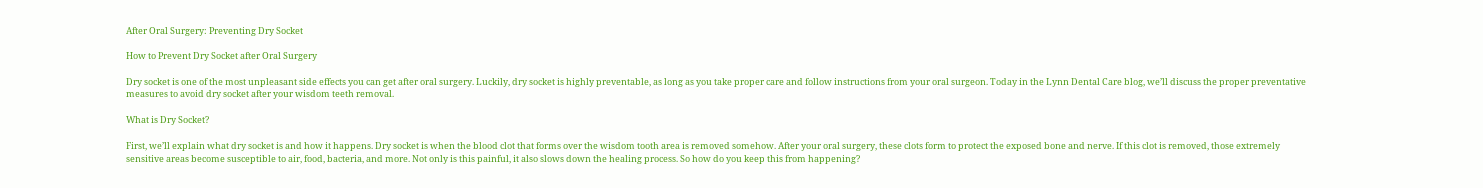After Oral Surgery: Preventing Dry Socket

How to Prevent Dry Socket after Oral Surgery

Dry socket is one of the most unpleasant side effects you can get after oral surgery. Luckily, dry socket is highly preventable, as long as you take proper care and follow instructions from your oral surgeon. Today in the Lynn Dental Care blog, we’ll discuss the proper preventative measures to avoid dry socket after your wisdom teeth removal.

What is Dry Socket?

First, we’ll explain what dry socket is and how it happens. Dry socket is when the blood clot that forms over the wisdom tooth area is removed somehow. After your oral surgery, these clots form to protect the exposed bone and nerve. If this clot is removed, those extremely sensitive areas become susceptible to air, food, bacteria, and more. Not only is this painful, it also slows down the healing process. So how do you keep this from happening?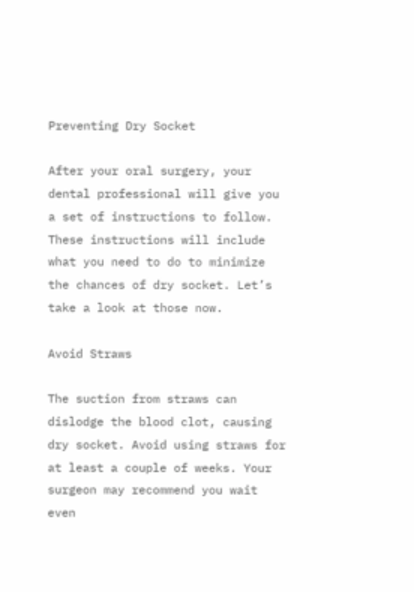Preventing Dry Socket

After your oral surgery, your dental professional will give you a set of instructions to follow. These instructions will include what you need to do to minimize the chances of dry socket. Let’s take a look at those now.

Avoid Straws

The suction from straws can dislodge the blood clot, causing dry socket. Avoid using straws for at least a couple of weeks. Your surgeon may recommend you wait even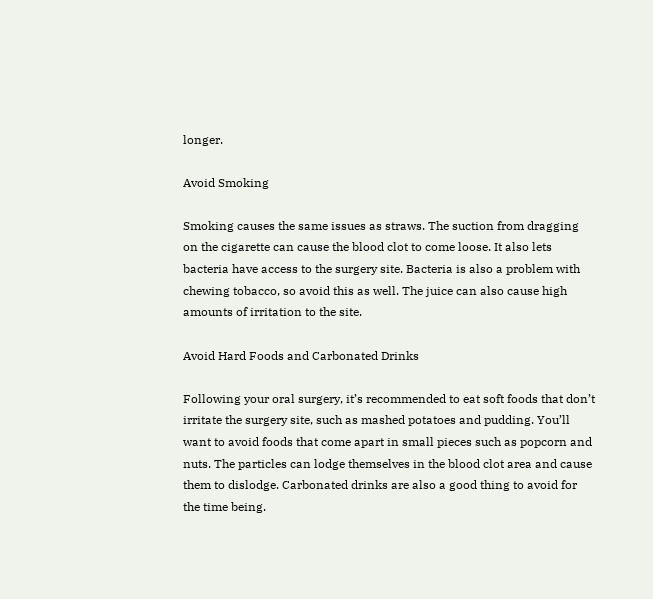longer.

Avoid Smoking

Smoking causes the same issues as straws. The suction from dragging on the cigarette can cause the blood clot to come loose. It also lets bacteria have access to the surgery site. Bacteria is also a problem with chewing tobacco, so avoid this as well. The juice can also cause high amounts of irritation to the site.

Avoid Hard Foods and Carbonated Drinks

Following your oral surgery, it’s recommended to eat soft foods that don’t irritate the surgery site, such as mashed potatoes and pudding. You’ll want to avoid foods that come apart in small pieces such as popcorn and nuts. The particles can lodge themselves in the blood clot area and cause them to dislodge. Carbonated drinks are also a good thing to avoid for the time being.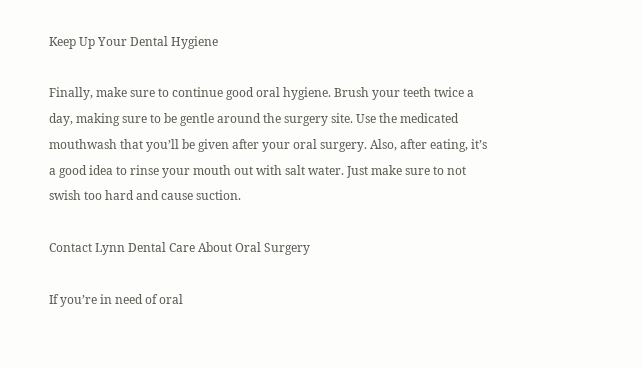Keep Up Your Dental Hygiene

Finally, make sure to continue good oral hygiene. Brush your teeth twice a day, making sure to be gentle around the surgery site. Use the medicated mouthwash that you’ll be given after your oral surgery. Also, after eating, it’s a good idea to rinse your mouth out with salt water. Just make sure to not swish too hard and cause suction.

Contact Lynn Dental Care About Oral Surgery

If you’re in need of oral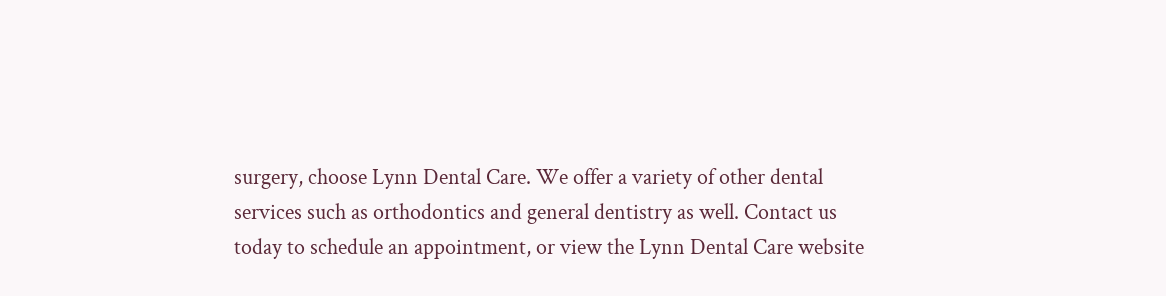surgery, choose Lynn Dental Care. We offer a variety of other dental services such as orthodontics and general dentistry as well. Contact us today to schedule an appointment, or view the Lynn Dental Care website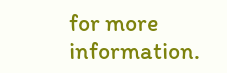for more information.